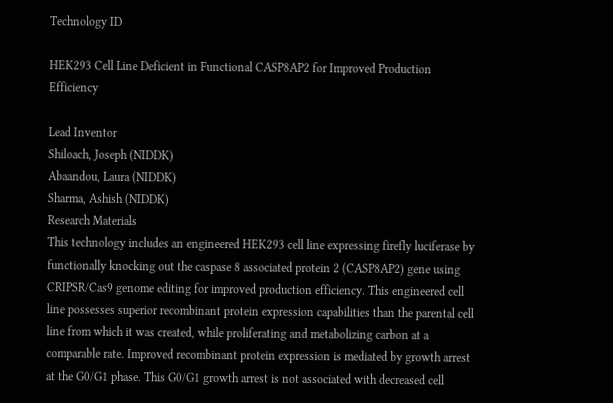Technology ID

HEK293 Cell Line Deficient in Functional CASP8AP2 for Improved Production Efficiency

Lead Inventor
Shiloach, Joseph (NIDDK)
Abaandou, Laura (NIDDK)
Sharma, Ashish (NIDDK)
Research Materials
This technology includes an engineered HEK293 cell line expressing firefly luciferase by functionally knocking out the caspase 8 associated protein 2 (CASP8AP2) gene using CRIPSR/Cas9 genome editing for improved production efficiency. This engineered cell line possesses superior recombinant protein expression capabilities than the parental cell line from which it was created, while proliferating and metabolizing carbon at a comparable rate. Improved recombinant protein expression is mediated by growth arrest at the G0/G1 phase. This G0/G1 growth arrest is not associated with decreased cell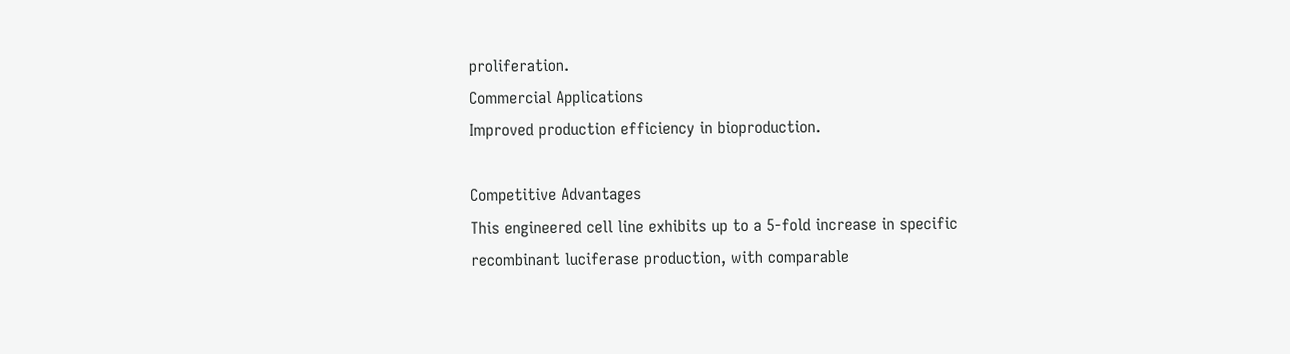proliferation.
Commercial Applications
Improved production efficiency in bioproduction.

Competitive Advantages
This engineered cell line exhibits up to a 5-fold increase in specific recombinant luciferase production, with comparable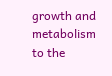growth and metabolism to the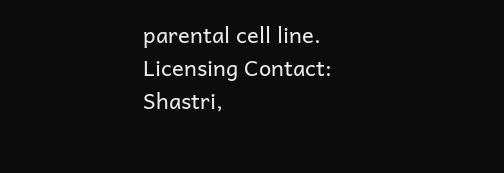parental cell line.
Licensing Contact:
Shastri,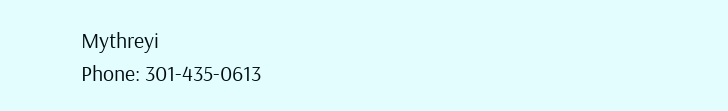Mythreyi
Phone: 301-435-0613